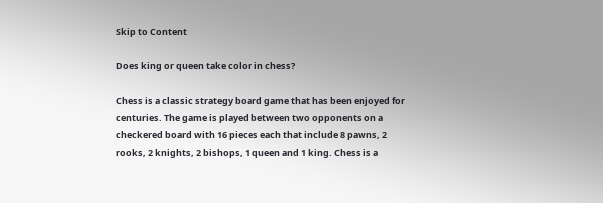Skip to Content

Does king or queen take color in chess?

Chess is a classic strategy board game that has been enjoyed for centuries. The game is played between two opponents on a checkered board with 16 pieces each that include 8 pawns, 2 rooks, 2 knights, 2 bishops, 1 queen and 1 king. Chess is a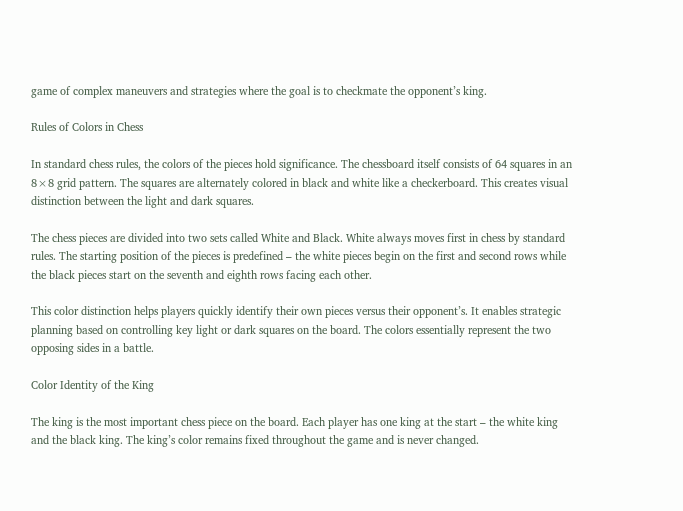game of complex maneuvers and strategies where the goal is to checkmate the opponent’s king.

Rules of Colors in Chess

In standard chess rules, the colors of the pieces hold significance. The chessboard itself consists of 64 squares in an 8×8 grid pattern. The squares are alternately colored in black and white like a checkerboard. This creates visual distinction between the light and dark squares.

The chess pieces are divided into two sets called White and Black. White always moves first in chess by standard rules. The starting position of the pieces is predefined – the white pieces begin on the first and second rows while the black pieces start on the seventh and eighth rows facing each other.

This color distinction helps players quickly identify their own pieces versus their opponent’s. It enables strategic planning based on controlling key light or dark squares on the board. The colors essentially represent the two opposing sides in a battle.

Color Identity of the King

The king is the most important chess piece on the board. Each player has one king at the start – the white king and the black king. The king’s color remains fixed throughout the game and is never changed.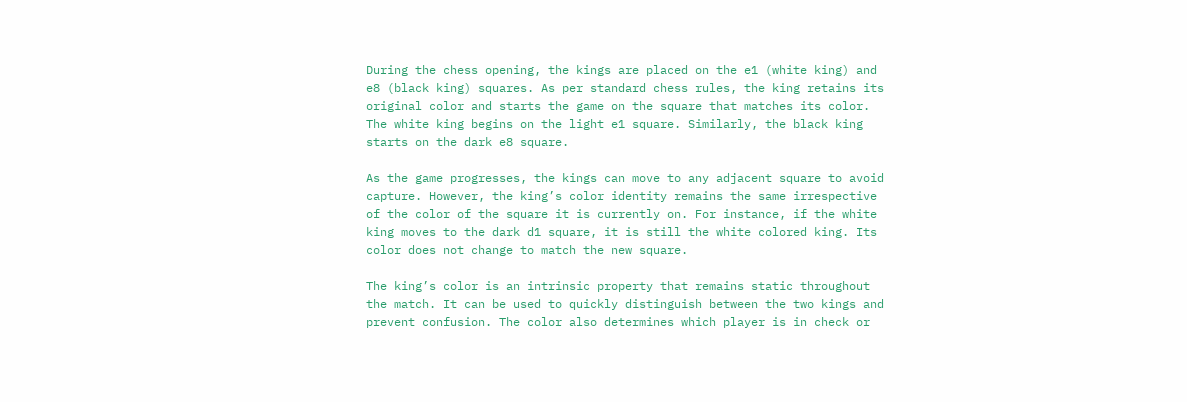During the chess opening, the kings are placed on the e1 (white king) and e8 (black king) squares. As per standard chess rules, the king retains its original color and starts the game on the square that matches its color. The white king begins on the light e1 square. Similarly, the black king starts on the dark e8 square.

As the game progresses, the kings can move to any adjacent square to avoid capture. However, the king’s color identity remains the same irrespective of the color of the square it is currently on. For instance, if the white king moves to the dark d1 square, it is still the white colored king. Its color does not change to match the new square.

The king’s color is an intrinsic property that remains static throughout the match. It can be used to quickly distinguish between the two kings and prevent confusion. The color also determines which player is in check or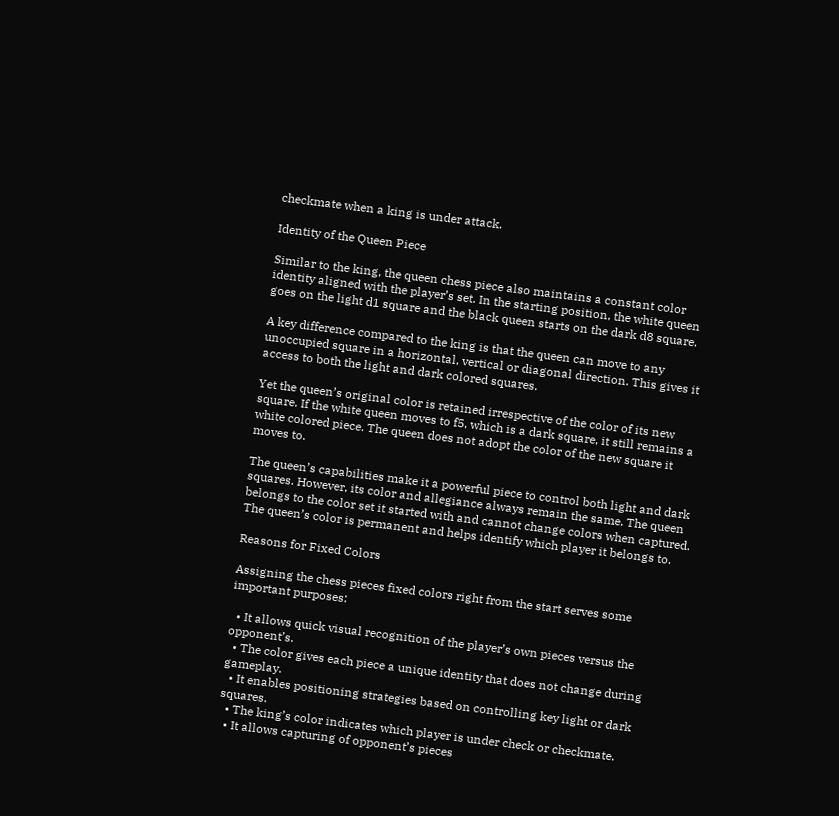checkmate when a king is under attack.

Identity of the Queen Piece

Similar to the king, the queen chess piece also maintains a constant color identity aligned with the player’s set. In the starting position, the white queen goes on the light d1 square and the black queen starts on the dark d8 square.

A key difference compared to the king is that the queen can move to any unoccupied square in a horizontal, vertical or diagonal direction. This gives it access to both the light and dark colored squares.

Yet the queen’s original color is retained irrespective of the color of its new square. If the white queen moves to f5, which is a dark square, it still remains a white colored piece. The queen does not adopt the color of the new square it moves to.

The queen’s capabilities make it a powerful piece to control both light and dark squares. However, its color and allegiance always remain the same. The queen belongs to the color set it started with and cannot change colors when captured. The queen’s color is permanent and helps identify which player it belongs to.

Reasons for Fixed Colors

Assigning the chess pieces fixed colors right from the start serves some important purposes:

  • It allows quick visual recognition of the player’s own pieces versus the opponent’s.
  • The color gives each piece a unique identity that does not change during gameplay.
  • It enables positioning strategies based on controlling key light or dark squares.
  • The king’s color indicates which player is under check or checkmate.
  • It allows capturing of opponent’s pieces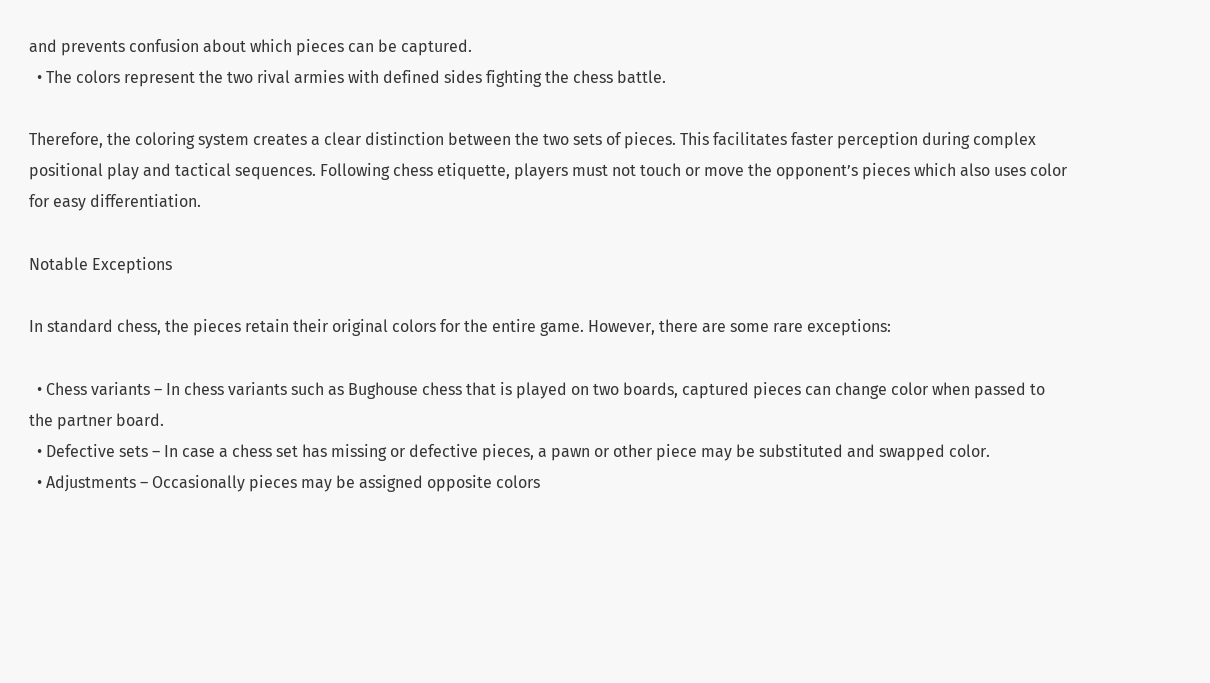and prevents confusion about which pieces can be captured.
  • The colors represent the two rival armies with defined sides fighting the chess battle.

Therefore, the coloring system creates a clear distinction between the two sets of pieces. This facilitates faster perception during complex positional play and tactical sequences. Following chess etiquette, players must not touch or move the opponent’s pieces which also uses color for easy differentiation.

Notable Exceptions

In standard chess, the pieces retain their original colors for the entire game. However, there are some rare exceptions:

  • Chess variants – In chess variants such as Bughouse chess that is played on two boards, captured pieces can change color when passed to the partner board.
  • Defective sets – In case a chess set has missing or defective pieces, a pawn or other piece may be substituted and swapped color.
  • Adjustments – Occasionally pieces may be assigned opposite colors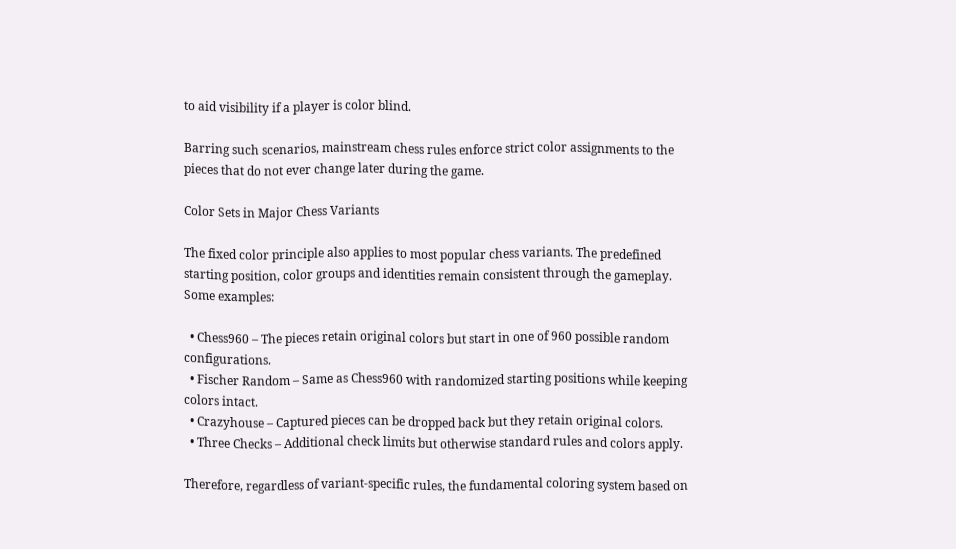to aid visibility if a player is color blind.

Barring such scenarios, mainstream chess rules enforce strict color assignments to the pieces that do not ever change later during the game.

Color Sets in Major Chess Variants

The fixed color principle also applies to most popular chess variants. The predefined starting position, color groups and identities remain consistent through the gameplay. Some examples:

  • Chess960 – The pieces retain original colors but start in one of 960 possible random configurations.
  • Fischer Random – Same as Chess960 with randomized starting positions while keeping colors intact.
  • Crazyhouse – Captured pieces can be dropped back but they retain original colors.
  • Three Checks – Additional check limits but otherwise standard rules and colors apply.

Therefore, regardless of variant-specific rules, the fundamental coloring system based on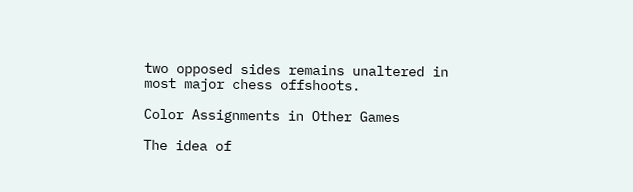two opposed sides remains unaltered in most major chess offshoots.

Color Assignments in Other Games

The idea of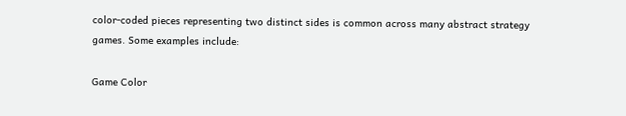color-coded pieces representing two distinct sides is common across many abstract strategy games. Some examples include:

Game Color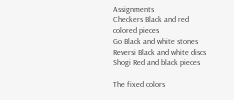Assignments
Checkers Black and red colored pieces
Go Black and white stones
Reversi Black and white discs
Shogi Red and black pieces

The fixed colors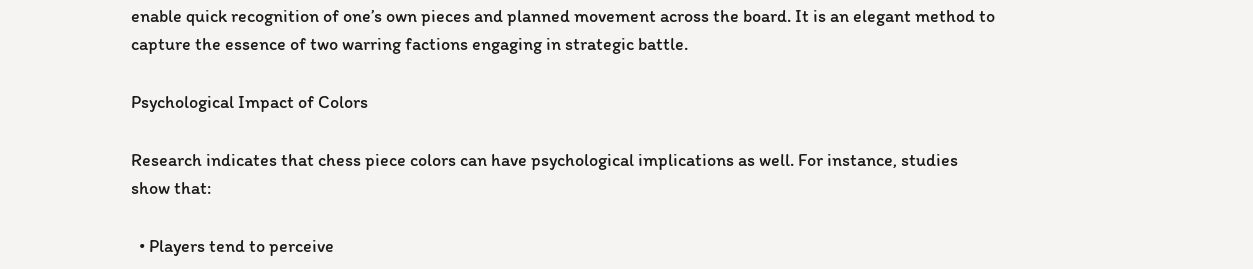enable quick recognition of one’s own pieces and planned movement across the board. It is an elegant method to capture the essence of two warring factions engaging in strategic battle.

Psychological Impact of Colors

Research indicates that chess piece colors can have psychological implications as well. For instance, studies show that:

  • Players tend to perceive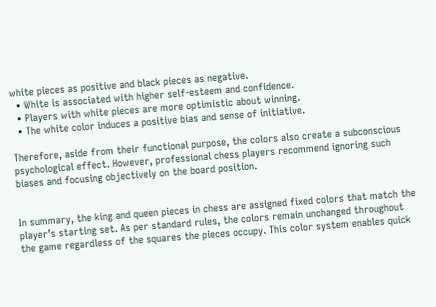white pieces as positive and black pieces as negative.
  • White is associated with higher self-esteem and confidence.
  • Players with white pieces are more optimistic about winning.
  • The white color induces a positive bias and sense of initiative.

Therefore, aside from their functional purpose, the colors also create a subconscious psychological effect. However, professional chess players recommend ignoring such biases and focusing objectively on the board position.


In summary, the king and queen pieces in chess are assigned fixed colors that match the player’s starting set. As per standard rules, the colors remain unchanged throughout the game regardless of the squares the pieces occupy. This color system enables quick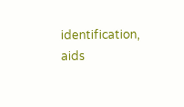identification, aids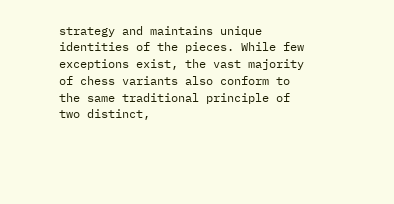strategy and maintains unique identities of the pieces. While few exceptions exist, the vast majority of chess variants also conform to the same traditional principle of two distinct,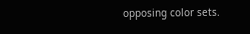opposing color sets.